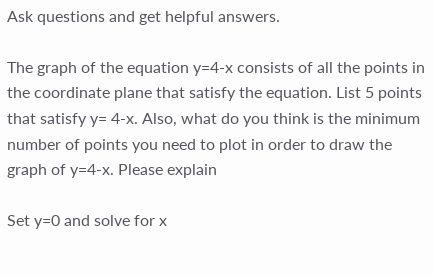Ask questions and get helpful answers.

The graph of the equation y=4-x consists of all the points in the coordinate plane that satisfy the equation. List 5 points that satisfy y= 4-x. Also, what do you think is the minimum number of points you need to plot in order to draw the graph of y=4-x. Please explain

Set y=0 and solve for x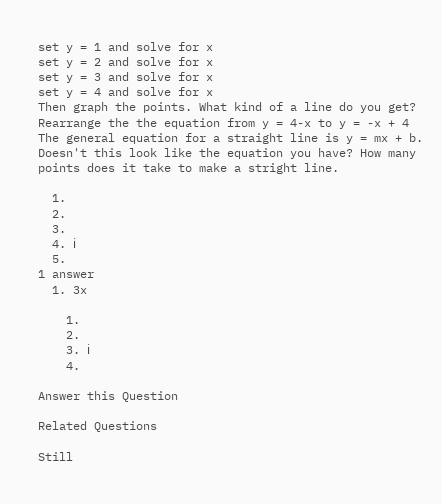set y = 1 and solve for x
set y = 2 and solve for x
set y = 3 and solve for x
set y = 4 and solve for x
Then graph the points. What kind of a line do you get?
Rearrange the the equation from y = 4-x to y = -x + 4
The general equation for a straight line is y = mx + b. Doesn't this look like the equation you have? How many points does it take to make a stright line.

  1.
  2.
  3.
  4. ℹ
  5.
1 answer
  1. 3x

    1.
    2.
    3. ℹ
    4.

Answer this Question

Related Questions

Still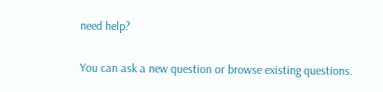need help?

You can ask a new question or browse existing questions.